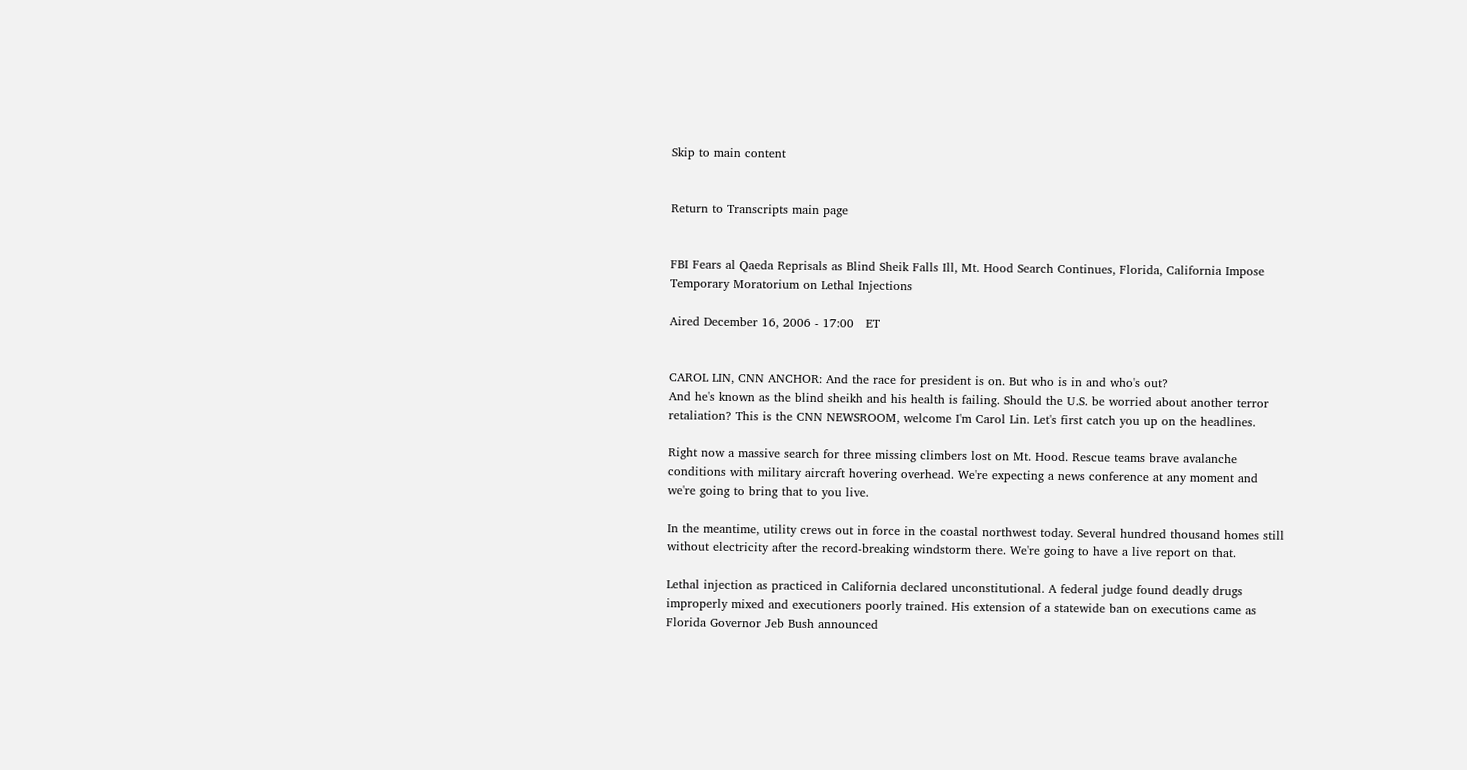Skip to main content


Return to Transcripts main page


FBI Fears al Qaeda Reprisals as Blind Sheik Falls Ill, Mt. Hood Search Continues, Florida, California Impose Temporary Moratorium on Lethal Injections

Aired December 16, 2006 - 17:00   ET


CAROL LIN, CNN ANCHOR: And the race for president is on. But who is in and who's out?
And he's known as the blind sheikh and his health is failing. Should the U.S. be worried about another terror retaliation? This is the CNN NEWSROOM, welcome I'm Carol Lin. Let's first catch you up on the headlines.

Right now a massive search for three missing climbers lost on Mt. Hood. Rescue teams brave avalanche conditions with military aircraft hovering overhead. We're expecting a news conference at any moment and we're going to bring that to you live.

In the meantime, utility crews out in force in the coastal northwest today. Several hundred thousand homes still without electricity after the record-breaking windstorm there. We're going to have a live report on that.

Lethal injection as practiced in California declared unconstitutional. A federal judge found deadly drugs improperly mixed and executioners poorly trained. His extension of a statewide ban on executions came as Florida Governor Jeb Bush announced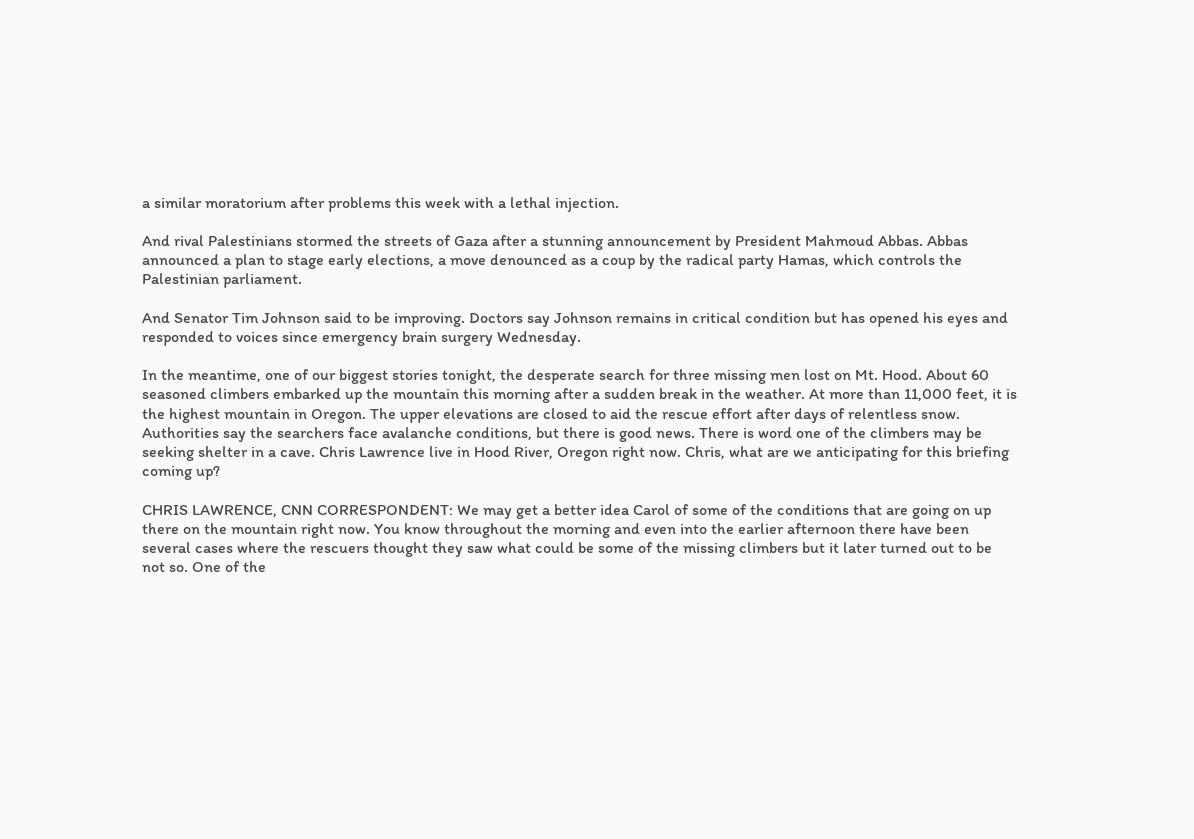a similar moratorium after problems this week with a lethal injection.

And rival Palestinians stormed the streets of Gaza after a stunning announcement by President Mahmoud Abbas. Abbas announced a plan to stage early elections, a move denounced as a coup by the radical party Hamas, which controls the Palestinian parliament.

And Senator Tim Johnson said to be improving. Doctors say Johnson remains in critical condition but has opened his eyes and responded to voices since emergency brain surgery Wednesday.

In the meantime, one of our biggest stories tonight, the desperate search for three missing men lost on Mt. Hood. About 60 seasoned climbers embarked up the mountain this morning after a sudden break in the weather. At more than 11,000 feet, it is the highest mountain in Oregon. The upper elevations are closed to aid the rescue effort after days of relentless snow. Authorities say the searchers face avalanche conditions, but there is good news. There is word one of the climbers may be seeking shelter in a cave. Chris Lawrence live in Hood River, Oregon right now. Chris, what are we anticipating for this briefing coming up?

CHRIS LAWRENCE, CNN CORRESPONDENT: We may get a better idea Carol of some of the conditions that are going on up there on the mountain right now. You know throughout the morning and even into the earlier afternoon there have been several cases where the rescuers thought they saw what could be some of the missing climbers but it later turned out to be not so. One of the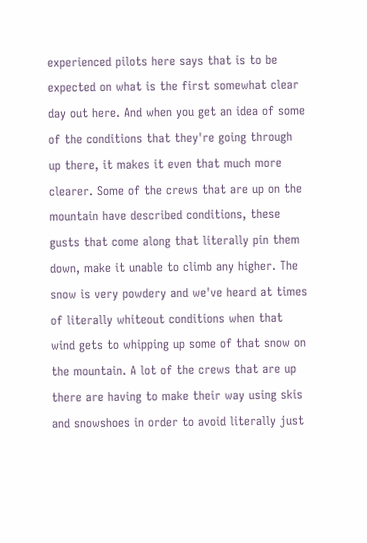experienced pilots here says that is to be expected on what is the first somewhat clear day out here. And when you get an idea of some of the conditions that they're going through up there, it makes it even that much more clearer. Some of the crews that are up on the mountain have described conditions, these gusts that come along that literally pin them down, make it unable to climb any higher. The snow is very powdery and we've heard at times of literally whiteout conditions when that wind gets to whipping up some of that snow on the mountain. A lot of the crews that are up there are having to make their way using skis and snowshoes in order to avoid literally just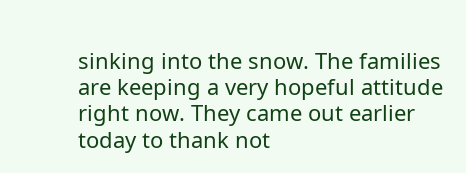sinking into the snow. The families are keeping a very hopeful attitude right now. They came out earlier today to thank not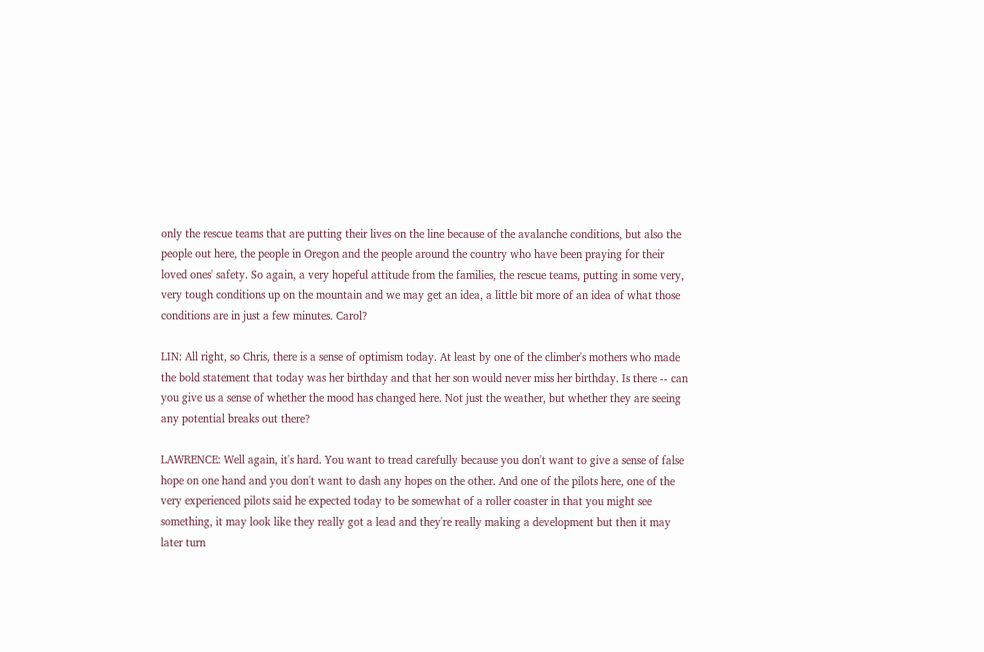only the rescue teams that are putting their lives on the line because of the avalanche conditions, but also the people out here, the people in Oregon and the people around the country who have been praying for their loved ones' safety. So again, a very hopeful attitude from the families, the rescue teams, putting in some very, very tough conditions up on the mountain and we may get an idea, a little bit more of an idea of what those conditions are in just a few minutes. Carol?

LIN: All right, so Chris, there is a sense of optimism today. At least by one of the climber's mothers who made the bold statement that today was her birthday and that her son would never miss her birthday. Is there -- can you give us a sense of whether the mood has changed here. Not just the weather, but whether they are seeing any potential breaks out there?

LAWRENCE: Well again, it's hard. You want to tread carefully because you don't want to give a sense of false hope on one hand and you don't want to dash any hopes on the other. And one of the pilots here, one of the very experienced pilots said he expected today to be somewhat of a roller coaster in that you might see something, it may look like they really got a lead and they're really making a development but then it may later turn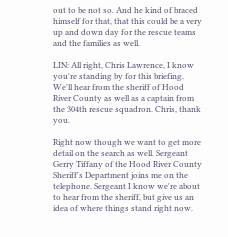out to be not so. And he kind of braced himself for that, that this could be a very up and down day for the rescue teams and the families as well.

LIN: All right, Chris Lawrence, I know you're standing by for this briefing. We'll hear from the sheriff of Hood River County as well as a captain from the 304th rescue squadron. Chris, thank you.

Right now though we want to get more detail on the search as well. Sergeant Gerry Tiffany of the Hood River County Sheriff's Department joins me on the telephone. Sergeant I know we're about to hear from the sheriff, but give us an idea of where things stand right now.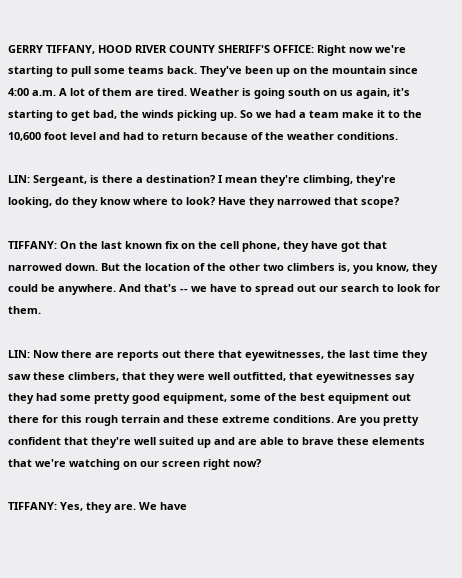GERRY TIFFANY, HOOD RIVER COUNTY SHERIFF'S OFFICE: Right now we're starting to pull some teams back. They've been up on the mountain since 4:00 a.m. A lot of them are tired. Weather is going south on us again, it's starting to get bad, the winds picking up. So we had a team make it to the 10,600 foot level and had to return because of the weather conditions.

LIN: Sergeant, is there a destination? I mean they're climbing, they're looking, do they know where to look? Have they narrowed that scope?

TIFFANY: On the last known fix on the cell phone, they have got that narrowed down. But the location of the other two climbers is, you know, they could be anywhere. And that's -- we have to spread out our search to look for them.

LIN: Now there are reports out there that eyewitnesses, the last time they saw these climbers, that they were well outfitted, that eyewitnesses say they had some pretty good equipment, some of the best equipment out there for this rough terrain and these extreme conditions. Are you pretty confident that they're well suited up and are able to brave these elements that we're watching on our screen right now?

TIFFANY: Yes, they are. We have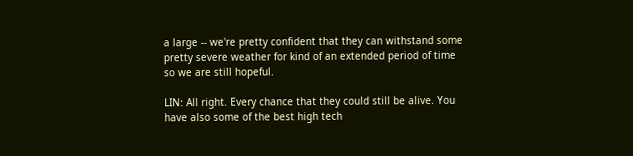a large -- we're pretty confident that they can withstand some pretty severe weather for kind of an extended period of time so we are still hopeful.

LIN: All right. Every chance that they could still be alive. You have also some of the best high tech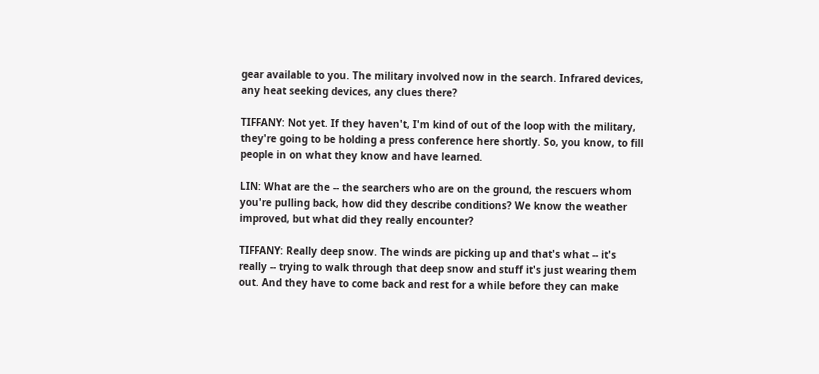gear available to you. The military involved now in the search. Infrared devices, any heat seeking devices, any clues there?

TIFFANY: Not yet. If they haven't, I'm kind of out of the loop with the military, they're going to be holding a press conference here shortly. So, you know, to fill people in on what they know and have learned.

LIN: What are the -- the searchers who are on the ground, the rescuers whom you're pulling back, how did they describe conditions? We know the weather improved, but what did they really encounter?

TIFFANY: Really deep snow. The winds are picking up and that's what -- it's really -- trying to walk through that deep snow and stuff it's just wearing them out. And they have to come back and rest for a while before they can make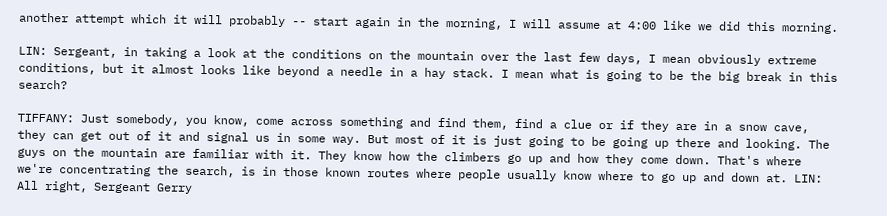another attempt which it will probably -- start again in the morning, I will assume at 4:00 like we did this morning.

LIN: Sergeant, in taking a look at the conditions on the mountain over the last few days, I mean obviously extreme conditions, but it almost looks like beyond a needle in a hay stack. I mean what is going to be the big break in this search?

TIFFANY: Just somebody, you know, come across something and find them, find a clue or if they are in a snow cave, they can get out of it and signal us in some way. But most of it is just going to be going up there and looking. The guys on the mountain are familiar with it. They know how the climbers go up and how they come down. That's where we're concentrating the search, is in those known routes where people usually know where to go up and down at. LIN: All right, Sergeant Gerry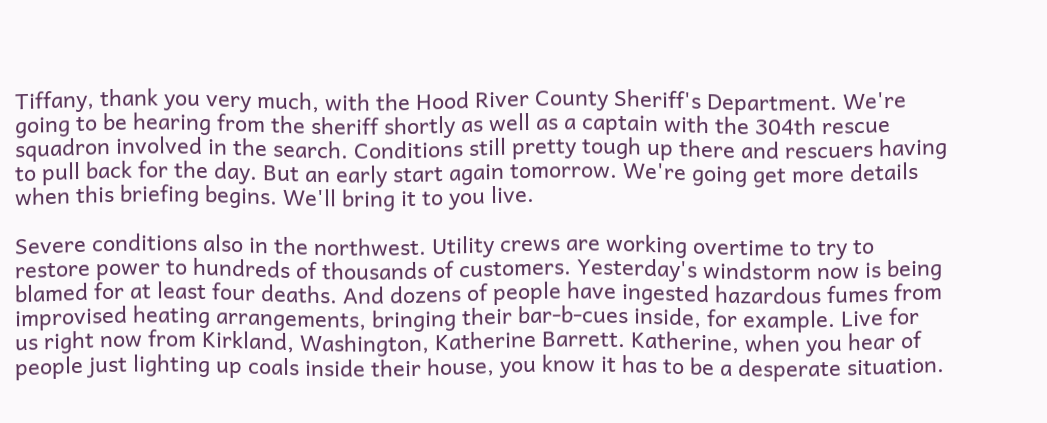Tiffany, thank you very much, with the Hood River County Sheriff's Department. We're going to be hearing from the sheriff shortly as well as a captain with the 304th rescue squadron involved in the search. Conditions still pretty tough up there and rescuers having to pull back for the day. But an early start again tomorrow. We're going get more details when this briefing begins. We'll bring it to you live.

Severe conditions also in the northwest. Utility crews are working overtime to try to restore power to hundreds of thousands of customers. Yesterday's windstorm now is being blamed for at least four deaths. And dozens of people have ingested hazardous fumes from improvised heating arrangements, bringing their bar-b-cues inside, for example. Live for us right now from Kirkland, Washington, Katherine Barrett. Katherine, when you hear of people just lighting up coals inside their house, you know it has to be a desperate situation.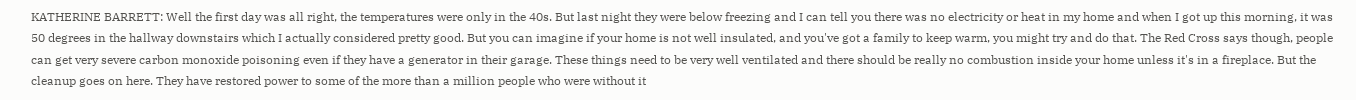KATHERINE BARRETT: Well the first day was all right, the temperatures were only in the 40s. But last night they were below freezing and I can tell you there was no electricity or heat in my home and when I got up this morning, it was 50 degrees in the hallway downstairs which I actually considered pretty good. But you can imagine if your home is not well insulated, and you've got a family to keep warm, you might try and do that. The Red Cross says though, people can get very severe carbon monoxide poisoning even if they have a generator in their garage. These things need to be very well ventilated and there should be really no combustion inside your home unless it's in a fireplace. But the cleanup goes on here. They have restored power to some of the more than a million people who were without it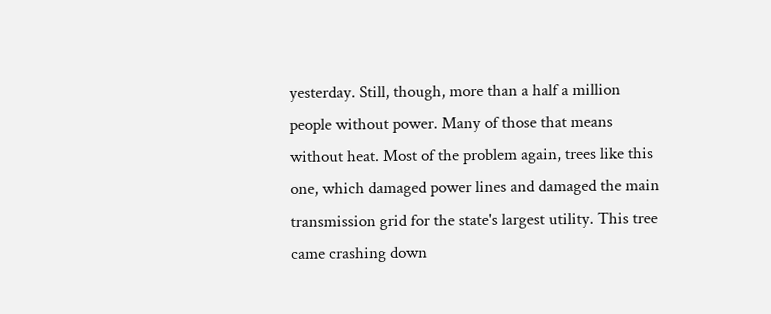yesterday. Still, though, more than a half a million people without power. Many of those that means without heat. Most of the problem again, trees like this one, which damaged power lines and damaged the main transmission grid for the state's largest utility. This tree came crashing down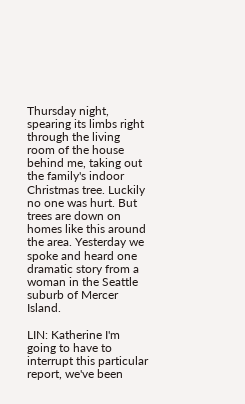Thursday night, spearing its limbs right through the living room of the house behind me, taking out the family's indoor Christmas tree. Luckily no one was hurt. But trees are down on homes like this around the area. Yesterday we spoke and heard one dramatic story from a woman in the Seattle suburb of Mercer Island.

LIN: Katherine I'm going to have to interrupt this particular report, we've been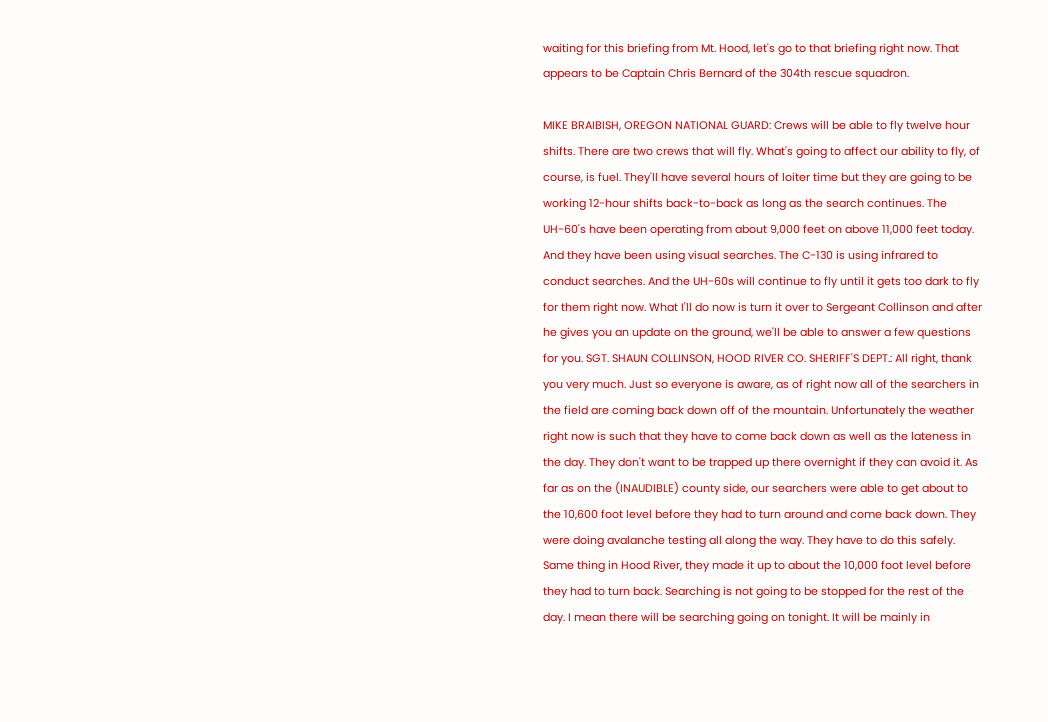waiting for this briefing from Mt. Hood, let's go to that briefing right now. That appears to be Captain Chris Bernard of the 304th rescue squadron.

MIKE BRAIBISH, OREGON NATIONAL GUARD: Crews will be able to fly twelve hour shifts. There are two crews that will fly. What's going to affect our ability to fly, of course, is fuel. They'll have several hours of loiter time but they are going to be working 12-hour shifts back-to-back as long as the search continues. The UH-60's have been operating from about 9,000 feet on above 11,000 feet today. And they have been using visual searches. The C-130 is using infrared to conduct searches. And the UH-60s will continue to fly until it gets too dark to fly for them right now. What I'll do now is turn it over to Sergeant Collinson and after he gives you an update on the ground, we'll be able to answer a few questions for you. SGT. SHAUN COLLINSON, HOOD RIVER CO. SHERIFF'S DEPT.: All right, thank you very much. Just so everyone is aware, as of right now all of the searchers in the field are coming back down off of the mountain. Unfortunately the weather right now is such that they have to come back down as well as the lateness in the day. They don't want to be trapped up there overnight if they can avoid it. As far as on the (INAUDIBLE) county side, our searchers were able to get about to the 10,600 foot level before they had to turn around and come back down. They were doing avalanche testing all along the way. They have to do this safely. Same thing in Hood River, they made it up to about the 10,000 foot level before they had to turn back. Searching is not going to be stopped for the rest of the day. I mean there will be searching going on tonight. It will be mainly in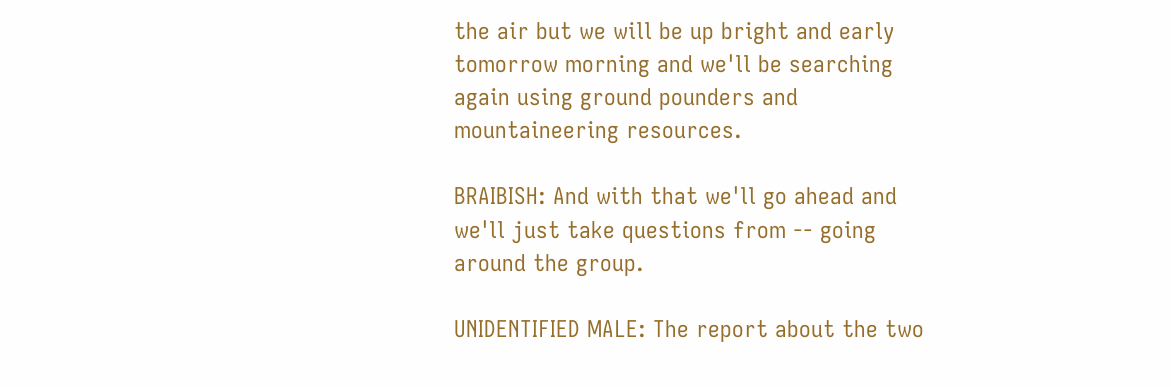the air but we will be up bright and early tomorrow morning and we'll be searching again using ground pounders and mountaineering resources.

BRAIBISH: And with that we'll go ahead and we'll just take questions from -- going around the group.

UNIDENTIFIED MALE: The report about the two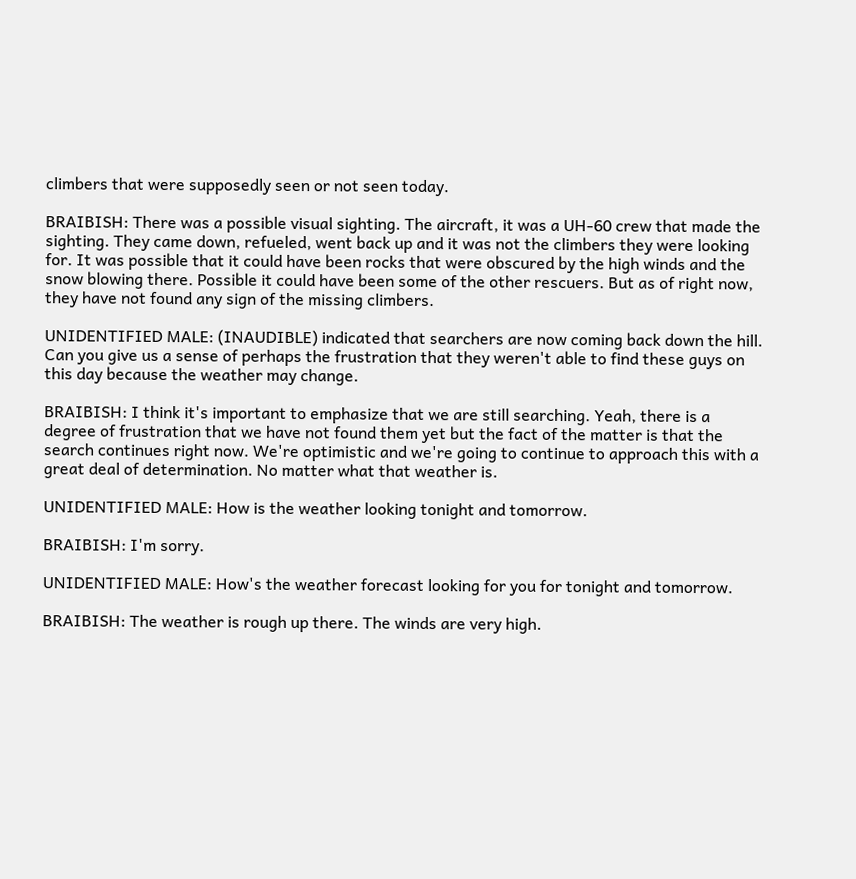climbers that were supposedly seen or not seen today.

BRAIBISH: There was a possible visual sighting. The aircraft, it was a UH-60 crew that made the sighting. They came down, refueled, went back up and it was not the climbers they were looking for. It was possible that it could have been rocks that were obscured by the high winds and the snow blowing there. Possible it could have been some of the other rescuers. But as of right now, they have not found any sign of the missing climbers.

UNIDENTIFIED MALE: (INAUDIBLE) indicated that searchers are now coming back down the hill. Can you give us a sense of perhaps the frustration that they weren't able to find these guys on this day because the weather may change.

BRAIBISH: I think it's important to emphasize that we are still searching. Yeah, there is a degree of frustration that we have not found them yet but the fact of the matter is that the search continues right now. We're optimistic and we're going to continue to approach this with a great deal of determination. No matter what that weather is.

UNIDENTIFIED MALE: How is the weather looking tonight and tomorrow.

BRAIBISH: I'm sorry.

UNIDENTIFIED MALE: How's the weather forecast looking for you for tonight and tomorrow.

BRAIBISH: The weather is rough up there. The winds are very high.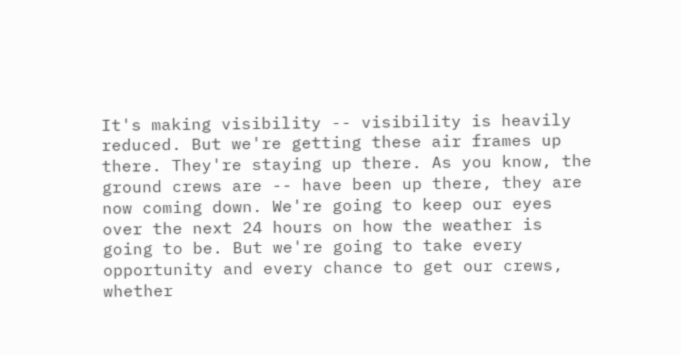It's making visibility -- visibility is heavily reduced. But we're getting these air frames up there. They're staying up there. As you know, the ground crews are -- have been up there, they are now coming down. We're going to keep our eyes over the next 24 hours on how the weather is going to be. But we're going to take every opportunity and every chance to get our crews, whether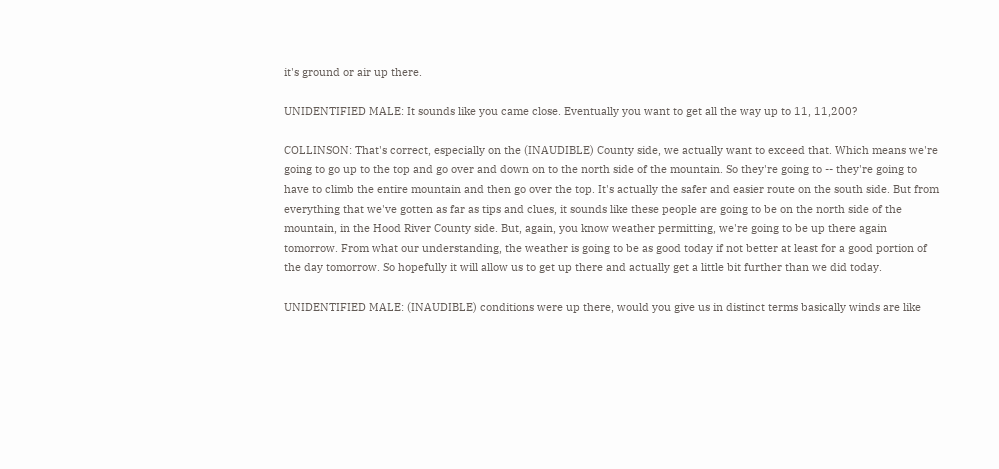it's ground or air up there.

UNIDENTIFIED MALE: It sounds like you came close. Eventually you want to get all the way up to 11, 11,200?

COLLINSON: That's correct, especially on the (INAUDIBLE) County side, we actually want to exceed that. Which means we're going to go up to the top and go over and down on to the north side of the mountain. So they're going to -- they're going to have to climb the entire mountain and then go over the top. It's actually the safer and easier route on the south side. But from everything that we've gotten as far as tips and clues, it sounds like these people are going to be on the north side of the mountain, in the Hood River County side. But, again, you know weather permitting, we're going to be up there again tomorrow. From what our understanding, the weather is going to be as good today if not better at least for a good portion of the day tomorrow. So hopefully it will allow us to get up there and actually get a little bit further than we did today.

UNIDENTIFIED MALE: (INAUDIBLE) conditions were up there, would you give us in distinct terms basically winds are like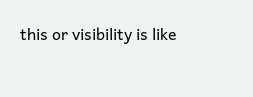this or visibility is like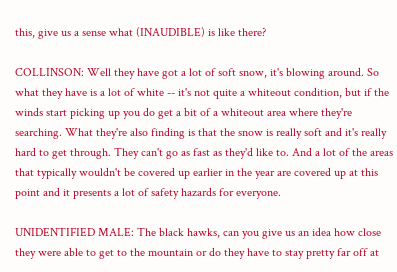this, give us a sense what (INAUDIBLE) is like there?

COLLINSON: Well they have got a lot of soft snow, it's blowing around. So what they have is a lot of white -- it's not quite a whiteout condition, but if the winds start picking up you do get a bit of a whiteout area where they're searching. What they're also finding is that the snow is really soft and it's really hard to get through. They can't go as fast as they'd like to. And a lot of the areas that typically wouldn't be covered up earlier in the year are covered up at this point and it presents a lot of safety hazards for everyone.

UNIDENTIFIED MALE: The black hawks, can you give us an idea how close they were able to get to the mountain or do they have to stay pretty far off at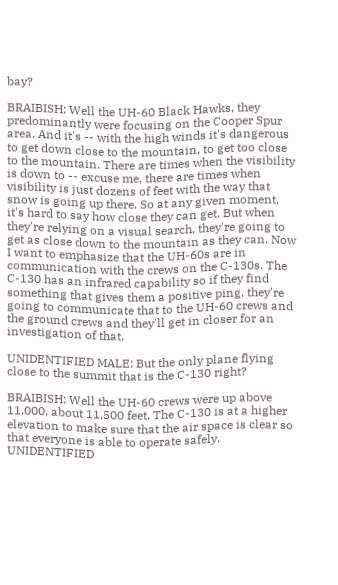bay?

BRAIBISH: Well the UH-60 Black Hawks, they predominantly were focusing on the Cooper Spur area. And it's -- with the high winds it's dangerous to get down close to the mountain, to get too close to the mountain. There are times when the visibility is down to -- excuse me, there are times when visibility is just dozens of feet with the way that snow is going up there. So at any given moment, it's hard to say how close they can get. But when they're relying on a visual search, they're going to get as close down to the mountain as they can. Now I want to emphasize that the UH-60s are in communication with the crews on the C-130s. The C-130 has an infrared capability so if they find something that gives them a positive ping, they're going to communicate that to the UH-60 crews and the ground crews and they'll get in closer for an investigation of that.

UNIDENTIFIED MALE: But the only plane flying close to the summit that is the C-130 right?

BRAIBISH: Well the UH-60 crews were up above 11,000, about 11,500 feet. The C-130 is at a higher elevation to make sure that the air space is clear so that everyone is able to operate safely. UNIDENTIFIED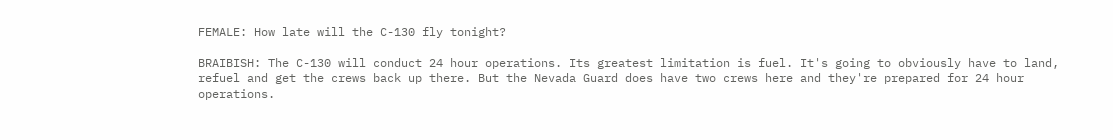FEMALE: How late will the C-130 fly tonight?

BRAIBISH: The C-130 will conduct 24 hour operations. Its greatest limitation is fuel. It's going to obviously have to land, refuel and get the crews back up there. But the Nevada Guard does have two crews here and they're prepared for 24 hour operations.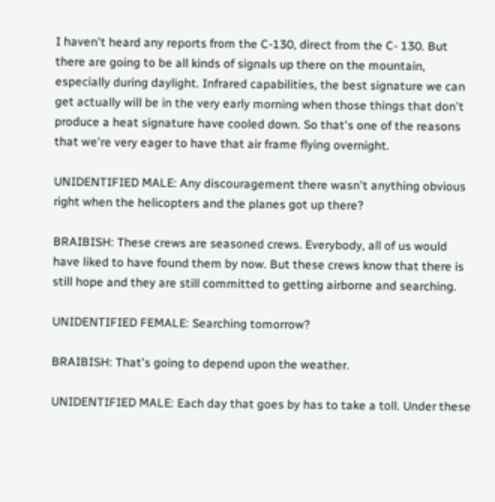I haven't heard any reports from the C-130, direct from the C- 130. But there are going to be all kinds of signals up there on the mountain, especially during daylight. Infrared capabilities, the best signature we can get actually will be in the very early morning when those things that don't produce a heat signature have cooled down. So that's one of the reasons that we're very eager to have that air frame flying overnight.

UNIDENTIFIED MALE: Any discouragement there wasn't anything obvious right when the helicopters and the planes got up there?

BRAIBISH: These crews are seasoned crews. Everybody, all of us would have liked to have found them by now. But these crews know that there is still hope and they are still committed to getting airborne and searching.

UNIDENTIFIED FEMALE: Searching tomorrow?

BRAIBISH: That's going to depend upon the weather.

UNIDENTIFIED MALE: Each day that goes by has to take a toll. Under these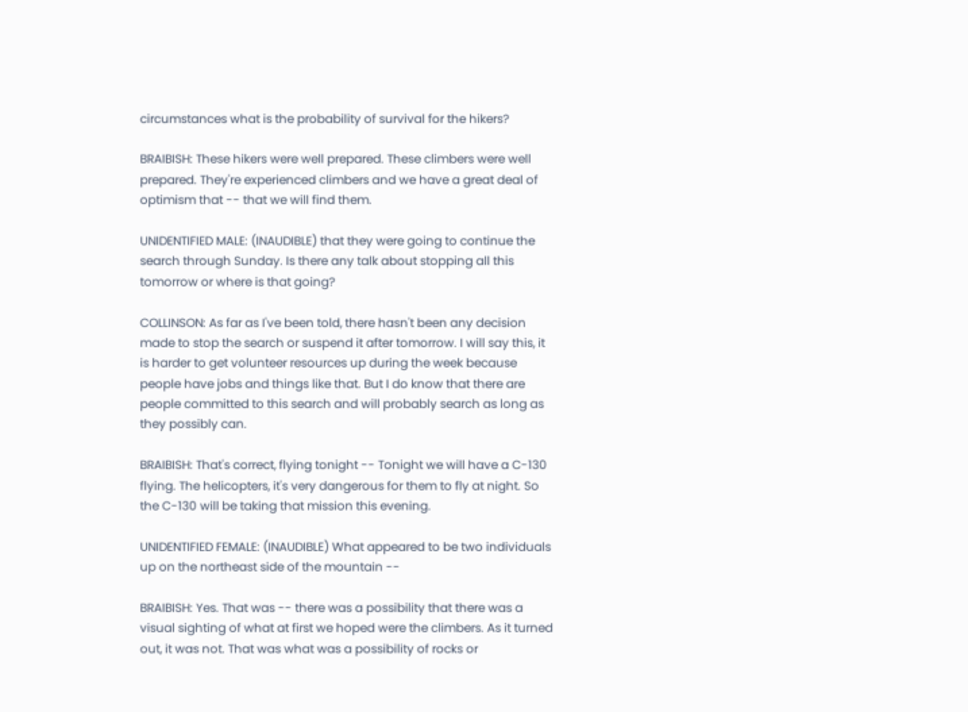circumstances what is the probability of survival for the hikers?

BRAIBISH: These hikers were well prepared. These climbers were well prepared. They're experienced climbers and we have a great deal of optimism that -- that we will find them.

UNIDENTIFIED MALE: (INAUDIBLE) that they were going to continue the search through Sunday. Is there any talk about stopping all this tomorrow or where is that going?

COLLINSON: As far as I've been told, there hasn't been any decision made to stop the search or suspend it after tomorrow. I will say this, it is harder to get volunteer resources up during the week because people have jobs and things like that. But I do know that there are people committed to this search and will probably search as long as they possibly can.

BRAIBISH: That's correct, flying tonight -- Tonight we will have a C-130 flying. The helicopters, it's very dangerous for them to fly at night. So the C-130 will be taking that mission this evening.

UNIDENTIFIED FEMALE: (INAUDIBLE) What appeared to be two individuals up on the northeast side of the mountain --

BRAIBISH: Yes. That was -- there was a possibility that there was a visual sighting of what at first we hoped were the climbers. As it turned out, it was not. That was what was a possibility of rocks or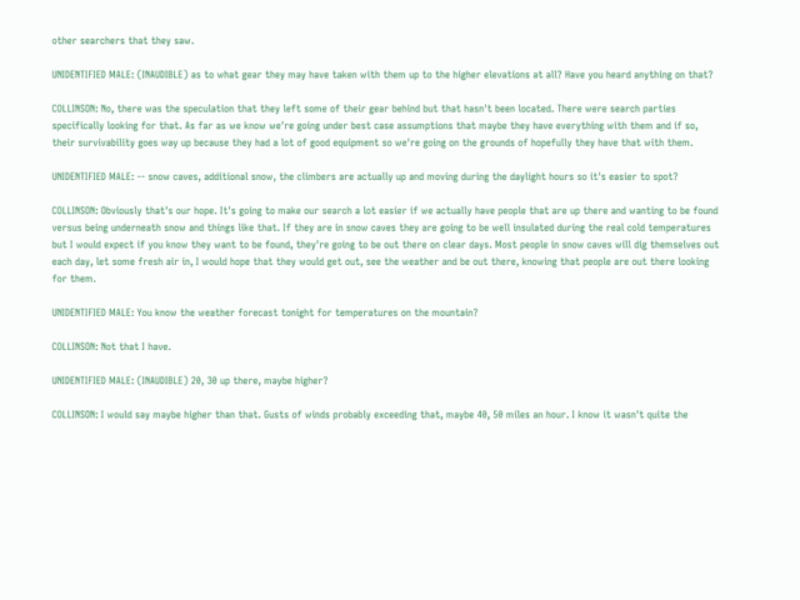other searchers that they saw.

UNIDENTIFIED MALE: (INAUDIBLE) as to what gear they may have taken with them up to the higher elevations at all? Have you heard anything on that?

COLLINSON: No, there was the speculation that they left some of their gear behind but that hasn't been located. There were search parties specifically looking for that. As far as we know we're going under best case assumptions that maybe they have everything with them and if so, their survivability goes way up because they had a lot of good equipment so we're going on the grounds of hopefully they have that with them.

UNIDENTIFIED MALE: -- snow caves, additional snow, the climbers are actually up and moving during the daylight hours so it's easier to spot?

COLLINSON: Obviously that's our hope. It's going to make our search a lot easier if we actually have people that are up there and wanting to be found versus being underneath snow and things like that. If they are in snow caves they are going to be well insulated during the real cold temperatures but I would expect if you know they want to be found, they're going to be out there on clear days. Most people in snow caves will dig themselves out each day, let some fresh air in, I would hope that they would get out, see the weather and be out there, knowing that people are out there looking for them.

UNIDENTIFIED MALE: You know the weather forecast tonight for temperatures on the mountain?

COLLINSON: Not that I have.

UNIDENTIFIED MALE: (INAUDIBLE) 20, 30 up there, maybe higher?

COLLINSON: I would say maybe higher than that. Gusts of winds probably exceeding that, maybe 40, 50 miles an hour. I know it wasn't quite the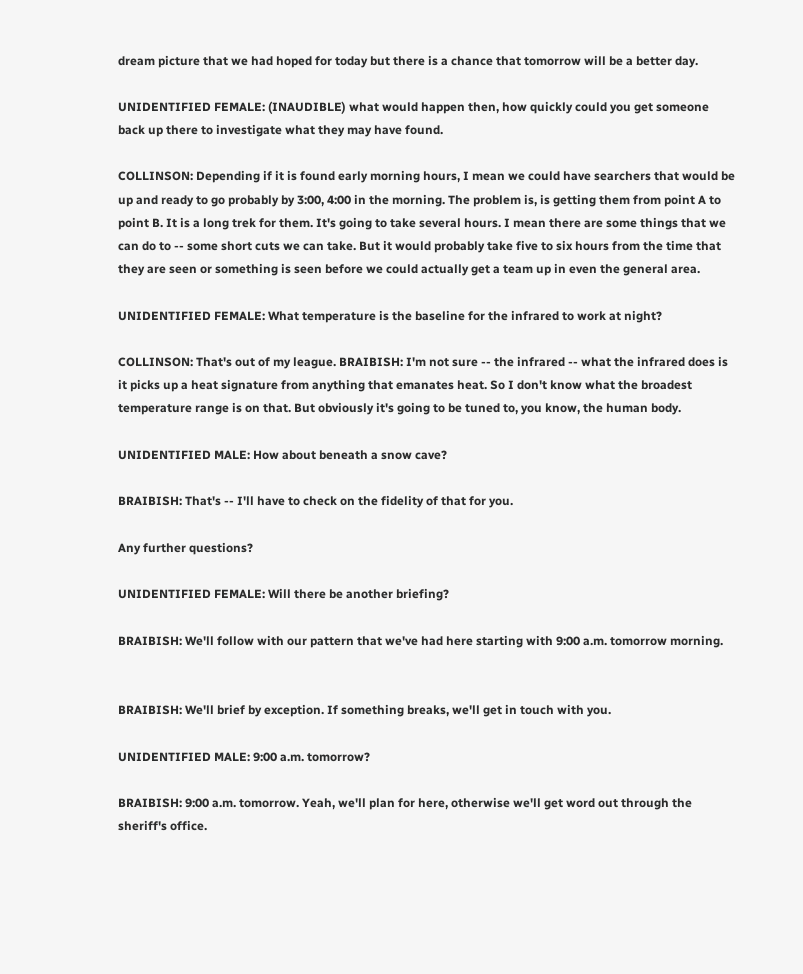dream picture that we had hoped for today but there is a chance that tomorrow will be a better day.

UNIDENTIFIED FEMALE: (INAUDIBLE) what would happen then, how quickly could you get someone back up there to investigate what they may have found.

COLLINSON: Depending if it is found early morning hours, I mean we could have searchers that would be up and ready to go probably by 3:00, 4:00 in the morning. The problem is, is getting them from point A to point B. It is a long trek for them. It's going to take several hours. I mean there are some things that we can do to -- some short cuts we can take. But it would probably take five to six hours from the time that they are seen or something is seen before we could actually get a team up in even the general area.

UNIDENTIFIED FEMALE: What temperature is the baseline for the infrared to work at night?

COLLINSON: That's out of my league. BRAIBISH: I'm not sure -- the infrared -- what the infrared does is it picks up a heat signature from anything that emanates heat. So I don't know what the broadest temperature range is on that. But obviously it's going to be tuned to, you know, the human body.

UNIDENTIFIED MALE: How about beneath a snow cave?

BRAIBISH: That's -- I'll have to check on the fidelity of that for you.

Any further questions?

UNIDENTIFIED FEMALE: Will there be another briefing?

BRAIBISH: We'll follow with our pattern that we've had here starting with 9:00 a.m. tomorrow morning.


BRAIBISH: We'll brief by exception. If something breaks, we'll get in touch with you.

UNIDENTIFIED MALE: 9:00 a.m. tomorrow?

BRAIBISH: 9:00 a.m. tomorrow. Yeah, we'll plan for here, otherwise we'll get word out through the sheriff's office.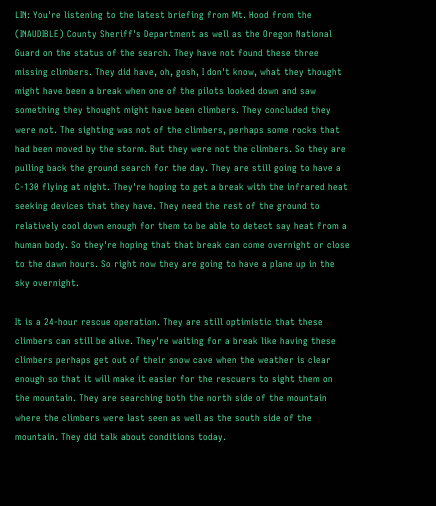LIN: You're listening to the latest briefing from Mt. Hood from the (INAUDIBLE) County Sheriff's Department as well as the Oregon National Guard on the status of the search. They have not found these three missing climbers. They did have, oh, gosh, I don't know, what they thought might have been a break when one of the pilots looked down and saw something they thought might have been climbers. They concluded they were not. The sighting was not of the climbers, perhaps some rocks that had been moved by the storm. But they were not the climbers. So they are pulling back the ground search for the day. They are still going to have a C-130 flying at night. They're hoping to get a break with the infrared heat seeking devices that they have. They need the rest of the ground to relatively cool down enough for them to be able to detect say heat from a human body. So they're hoping that that break can come overnight or close to the dawn hours. So right now they are going to have a plane up in the sky overnight.

It is a 24-hour rescue operation. They are still optimistic that these climbers can still be alive. They're waiting for a break like having these climbers perhaps get out of their snow cave when the weather is clear enough so that it will make it easier for the rescuers to sight them on the mountain. They are searching both the north side of the mountain where the climbers were last seen as well as the south side of the mountain. They did talk about conditions today.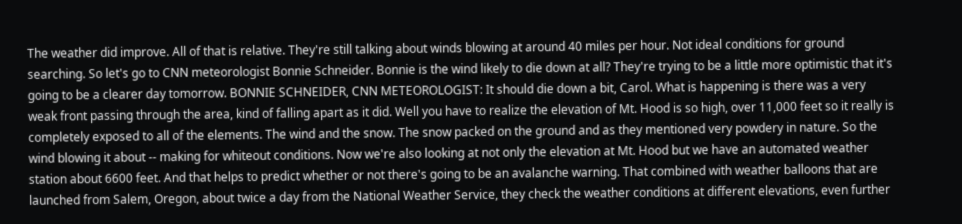The weather did improve. All of that is relative. They're still talking about winds blowing at around 40 miles per hour. Not ideal conditions for ground searching. So let's go to CNN meteorologist Bonnie Schneider. Bonnie is the wind likely to die down at all? They're trying to be a little more optimistic that it's going to be a clearer day tomorrow. BONNIE SCHNEIDER, CNN METEOROLOGIST: It should die down a bit, Carol. What is happening is there was a very weak front passing through the area, kind of falling apart as it did. Well you have to realize the elevation of Mt. Hood is so high, over 11,000 feet so it really is completely exposed to all of the elements. The wind and the snow. The snow packed on the ground and as they mentioned very powdery in nature. So the wind blowing it about -- making for whiteout conditions. Now we're also looking at not only the elevation at Mt. Hood but we have an automated weather station about 6600 feet. And that helps to predict whether or not there's going to be an avalanche warning. That combined with weather balloons that are launched from Salem, Oregon, about twice a day from the National Weather Service, they check the weather conditions at different elevations, even further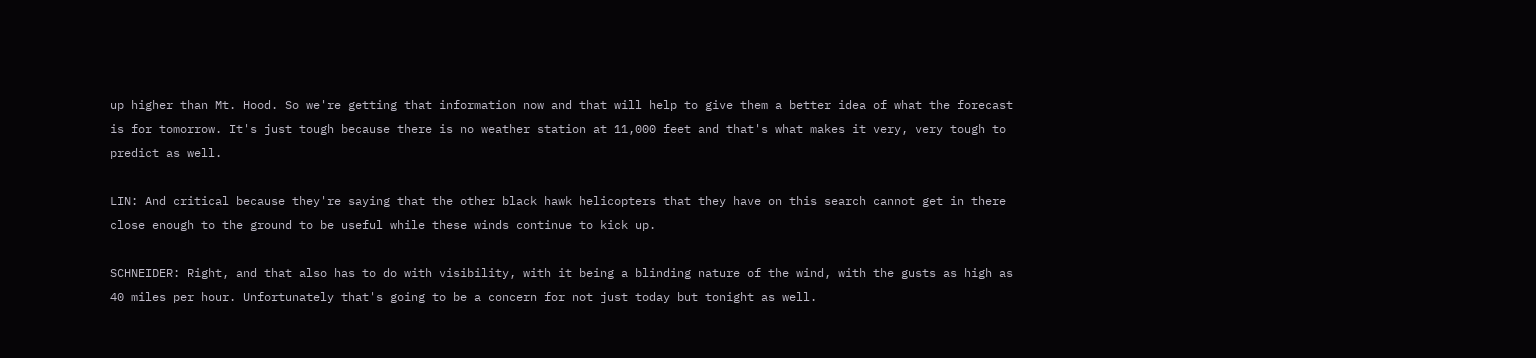up higher than Mt. Hood. So we're getting that information now and that will help to give them a better idea of what the forecast is for tomorrow. It's just tough because there is no weather station at 11,000 feet and that's what makes it very, very tough to predict as well.

LIN: And critical because they're saying that the other black hawk helicopters that they have on this search cannot get in there close enough to the ground to be useful while these winds continue to kick up.

SCHNEIDER: Right, and that also has to do with visibility, with it being a blinding nature of the wind, with the gusts as high as 40 miles per hour. Unfortunately that's going to be a concern for not just today but tonight as well.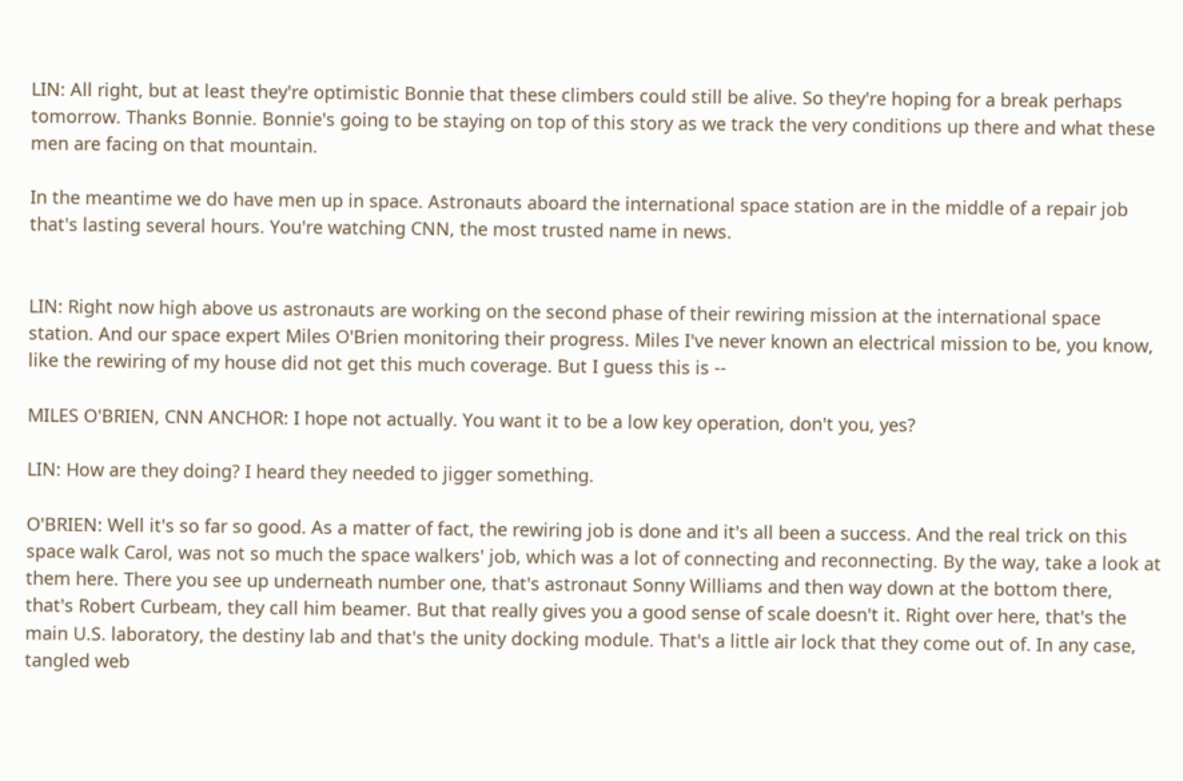LIN: All right, but at least they're optimistic Bonnie that these climbers could still be alive. So they're hoping for a break perhaps tomorrow. Thanks Bonnie. Bonnie's going to be staying on top of this story as we track the very conditions up there and what these men are facing on that mountain.

In the meantime we do have men up in space. Astronauts aboard the international space station are in the middle of a repair job that's lasting several hours. You're watching CNN, the most trusted name in news.


LIN: Right now high above us astronauts are working on the second phase of their rewiring mission at the international space station. And our space expert Miles O'Brien monitoring their progress. Miles I've never known an electrical mission to be, you know, like the rewiring of my house did not get this much coverage. But I guess this is --

MILES O'BRIEN, CNN ANCHOR: I hope not actually. You want it to be a low key operation, don't you, yes?

LIN: How are they doing? I heard they needed to jigger something.

O'BRIEN: Well it's so far so good. As a matter of fact, the rewiring job is done and it's all been a success. And the real trick on this space walk Carol, was not so much the space walkers' job, which was a lot of connecting and reconnecting. By the way, take a look at them here. There you see up underneath number one, that's astronaut Sonny Williams and then way down at the bottom there, that's Robert Curbeam, they call him beamer. But that really gives you a good sense of scale doesn't it. Right over here, that's the main U.S. laboratory, the destiny lab and that's the unity docking module. That's a little air lock that they come out of. In any case, tangled web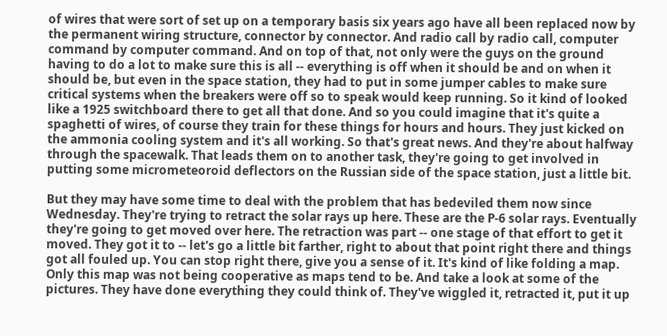of wires that were sort of set up on a temporary basis six years ago have all been replaced now by the permanent wiring structure, connector by connector. And radio call by radio call, computer command by computer command. And on top of that, not only were the guys on the ground having to do a lot to make sure this is all -- everything is off when it should be and on when it should be, but even in the space station, they had to put in some jumper cables to make sure critical systems when the breakers were off so to speak would keep running. So it kind of looked like a 1925 switchboard there to get all that done. And so you could imagine that it's quite a spaghetti of wires, of course they train for these things for hours and hours. They just kicked on the ammonia cooling system and it's all working. So that's great news. And they're about halfway through the spacewalk. That leads them on to another task, they're going to get involved in putting some micrometeoroid deflectors on the Russian side of the space station, just a little bit.

But they may have some time to deal with the problem that has bedeviled them now since Wednesday. They're trying to retract the solar rays up here. These are the P-6 solar rays. Eventually they're going to get moved over here. The retraction was part -- one stage of that effort to get it moved. They got it to -- let's go a little bit farther, right to about that point right there and things got all fouled up. You can stop right there, give you a sense of it. It's kind of like folding a map. Only this map was not being cooperative as maps tend to be. And take a look at some of the pictures. They have done everything they could think of. They've wiggled it, retracted it, put it up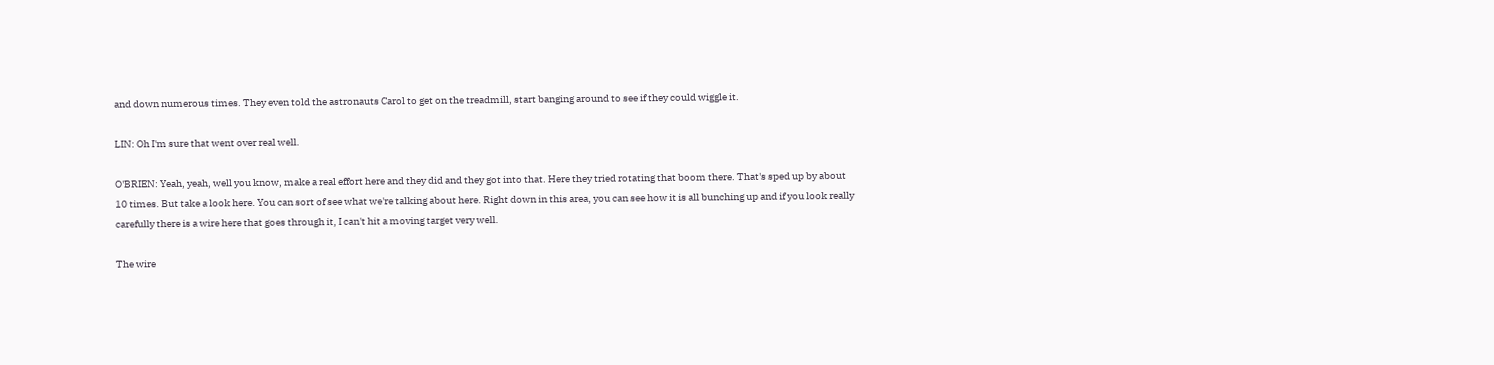and down numerous times. They even told the astronauts Carol to get on the treadmill, start banging around to see if they could wiggle it.

LIN: Oh I'm sure that went over real well.

O'BRIEN: Yeah, yeah, well you know, make a real effort here and they did and they got into that. Here they tried rotating that boom there. That's sped up by about 10 times. But take a look here. You can sort of see what we're talking about here. Right down in this area, you can see how it is all bunching up and if you look really carefully there is a wire here that goes through it, I can't hit a moving target very well.

The wire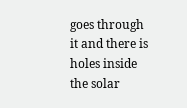goes through it and there is holes inside the solar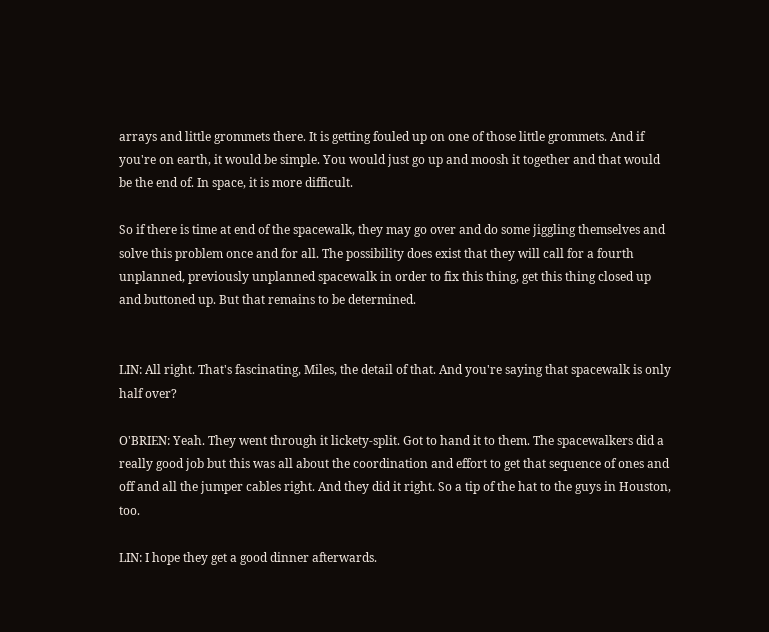arrays and little grommets there. It is getting fouled up on one of those little grommets. And if you're on earth, it would be simple. You would just go up and moosh it together and that would be the end of. In space, it is more difficult.

So if there is time at end of the spacewalk, they may go over and do some jiggling themselves and solve this problem once and for all. The possibility does exist that they will call for a fourth unplanned, previously unplanned spacewalk in order to fix this thing, get this thing closed up and buttoned up. But that remains to be determined.


LIN: All right. That's fascinating, Miles, the detail of that. And you're saying that spacewalk is only half over?

O'BRIEN: Yeah. They went through it lickety-split. Got to hand it to them. The spacewalkers did a really good job but this was all about the coordination and effort to get that sequence of ones and off and all the jumper cables right. And they did it right. So a tip of the hat to the guys in Houston, too.

LIN: I hope they get a good dinner afterwards.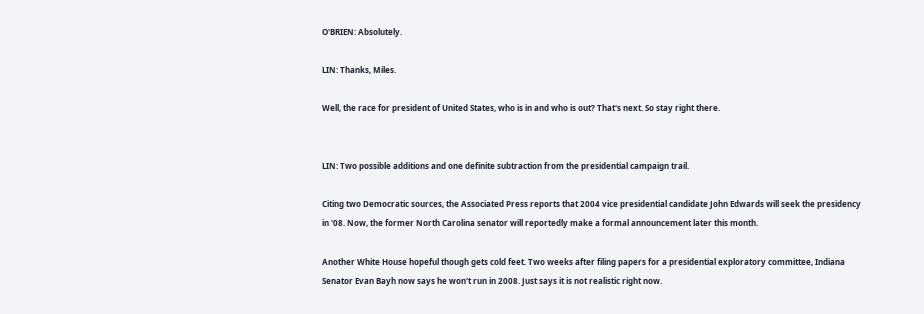O'BRIEN: Absolutely.

LIN: Thanks, Miles.

Well, the race for president of United States, who is in and who is out? That's next. So stay right there.


LIN: Two possible additions and one definite subtraction from the presidential campaign trail.

Citing two Democratic sources, the Associated Press reports that 2004 vice presidential candidate John Edwards will seek the presidency in '08. Now, the former North Carolina senator will reportedly make a formal announcement later this month.

Another White House hopeful though gets cold feet. Two weeks after filing papers for a presidential exploratory committee, Indiana Senator Evan Bayh now says he won't run in 2008. Just says it is not realistic right now.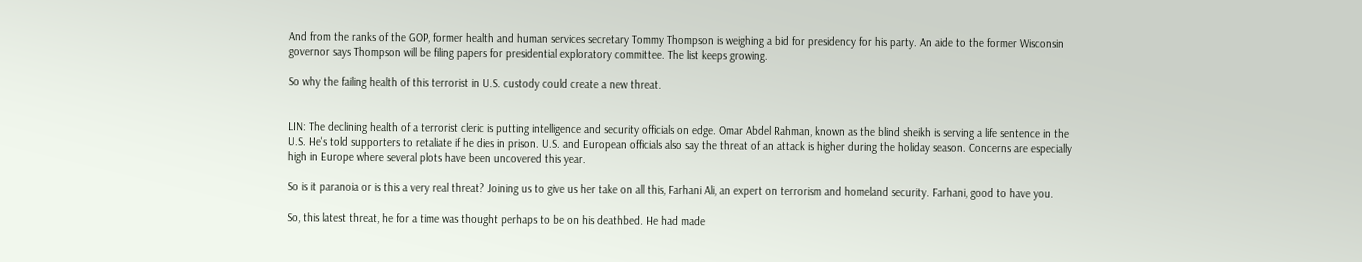And from the ranks of the GOP, former health and human services secretary Tommy Thompson is weighing a bid for presidency for his party. An aide to the former Wisconsin governor says Thompson will be filing papers for presidential exploratory committee. The list keeps growing.

So why the failing health of this terrorist in U.S. custody could create a new threat.


LIN: The declining health of a terrorist cleric is putting intelligence and security officials on edge. Omar Abdel Rahman, known as the blind sheikh is serving a life sentence in the U.S. He's told supporters to retaliate if he dies in prison. U.S. and European officials also say the threat of an attack is higher during the holiday season. Concerns are especially high in Europe where several plots have been uncovered this year.

So is it paranoia or is this a very real threat? Joining us to give us her take on all this, Farhani Ali, an expert on terrorism and homeland security. Farhani, good to have you.

So, this latest threat, he for a time was thought perhaps to be on his deathbed. He had made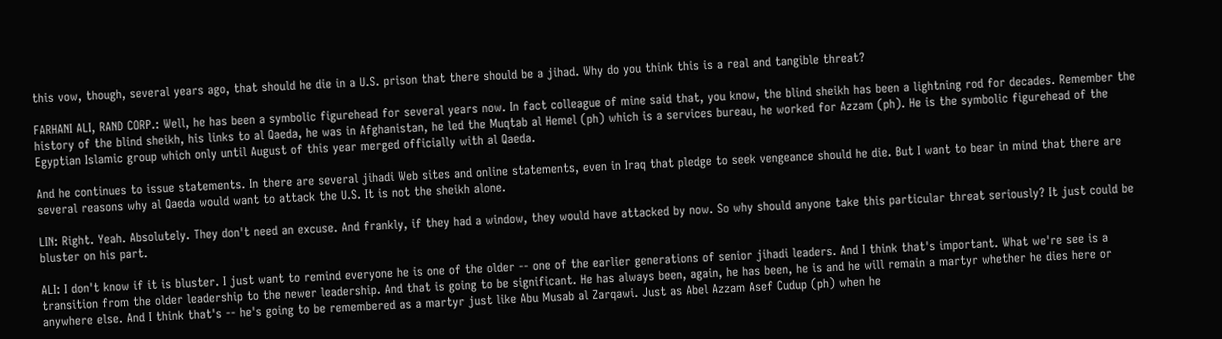this vow, though, several years ago, that should he die in a U.S. prison that there should be a jihad. Why do you think this is a real and tangible threat?

FARHANI ALI, RAND CORP.: Well, he has been a symbolic figurehead for several years now. In fact colleague of mine said that, you know, the blind sheikh has been a lightning rod for decades. Remember the history of the blind sheikh, his links to al Qaeda, he was in Afghanistan, he led the Muqtab al Hemel (ph) which is a services bureau, he worked for Azzam (ph). He is the symbolic figurehead of the Egyptian Islamic group which only until August of this year merged officially with al Qaeda.

And he continues to issue statements. In there are several jihadi Web sites and online statements, even in Iraq that pledge to seek vengeance should he die. But I want to bear in mind that there are several reasons why al Qaeda would want to attack the U.S. It is not the sheikh alone.

LIN: Right. Yeah. Absolutely. They don't need an excuse. And frankly, if they had a window, they would have attacked by now. So why should anyone take this particular threat seriously? It just could be bluster on his part.

ALI: I don't know if it is bluster. I just want to remind everyone he is one of the older -- one of the earlier generations of senior jihadi leaders. And I think that's important. What we're see is a transition from the older leadership to the newer leadership. And that is going to be significant. He has always been, again, he has been, he is and he will remain a martyr whether he dies here or anywhere else. And I think that's -- he's going to be remembered as a martyr just like Abu Musab al Zarqawi. Just as Abel Azzam Asef Cudup (ph) when he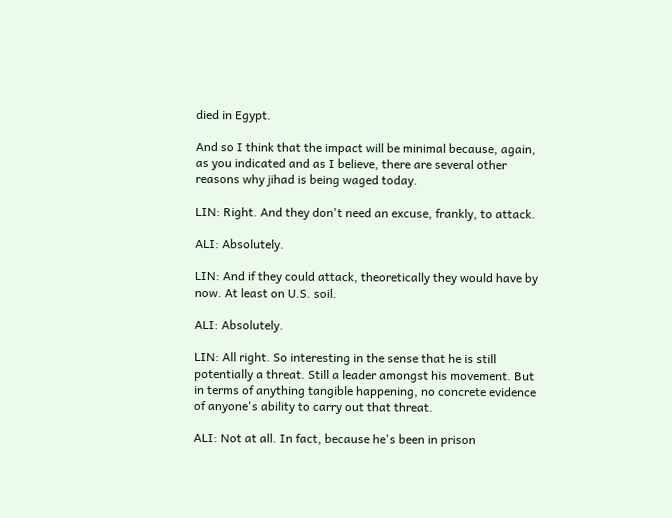died in Egypt.

And so I think that the impact will be minimal because, again, as you indicated and as I believe, there are several other reasons why jihad is being waged today.

LIN: Right. And they don't need an excuse, frankly, to attack.

ALI: Absolutely.

LIN: And if they could attack, theoretically they would have by now. At least on U.S. soil.

ALI: Absolutely.

LIN: All right. So interesting in the sense that he is still potentially a threat. Still a leader amongst his movement. But in terms of anything tangible happening, no concrete evidence of anyone's ability to carry out that threat.

ALI: Not at all. In fact, because he's been in prison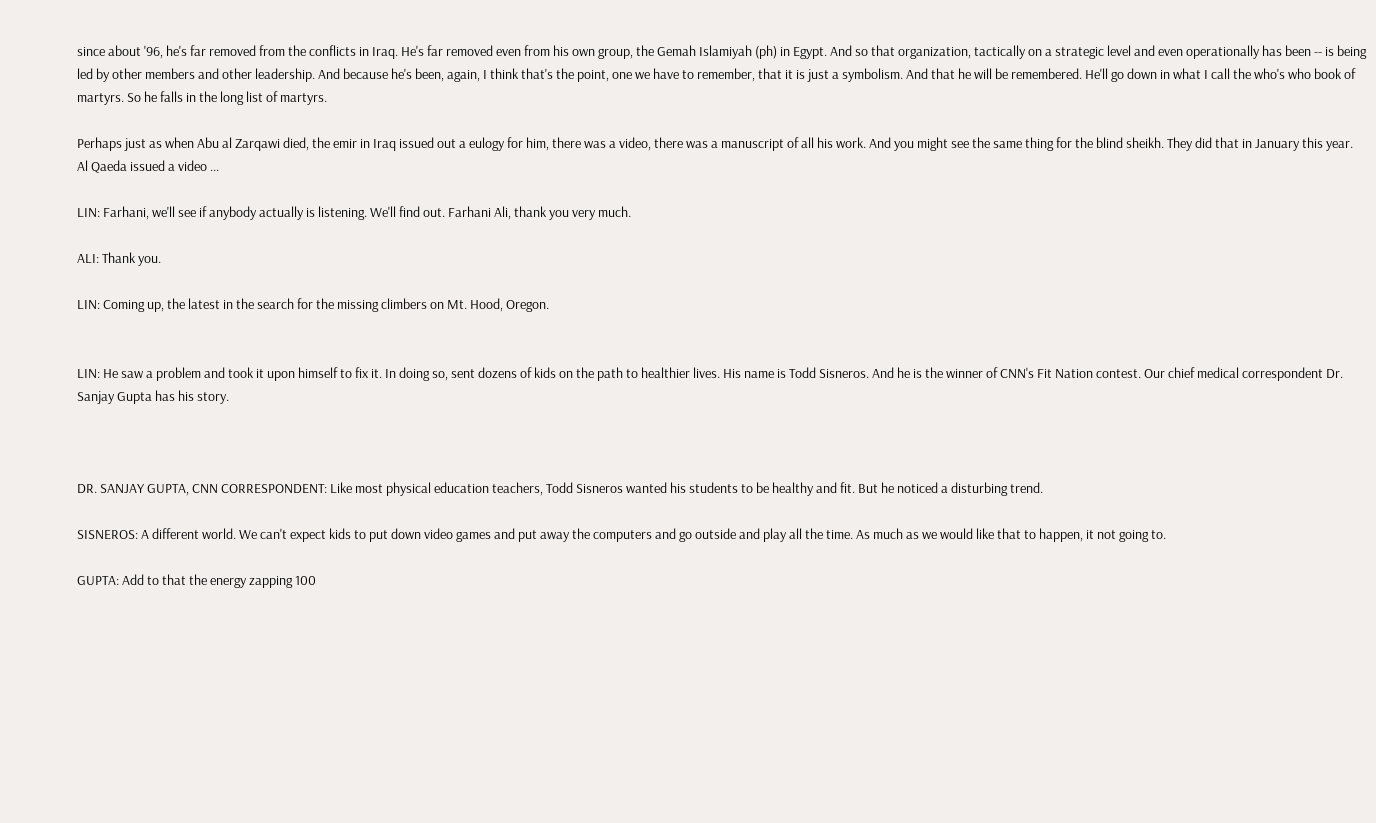since about '96, he's far removed from the conflicts in Iraq. He's far removed even from his own group, the Gemah Islamiyah (ph) in Egypt. And so that organization, tactically on a strategic level and even operationally has been -- is being led by other members and other leadership. And because he's been, again, I think that's the point, one we have to remember, that it is just a symbolism. And that he will be remembered. He'll go down in what I call the who's who book of martyrs. So he falls in the long list of martyrs.

Perhaps just as when Abu al Zarqawi died, the emir in Iraq issued out a eulogy for him, there was a video, there was a manuscript of all his work. And you might see the same thing for the blind sheikh. They did that in January this year. Al Qaeda issued a video ...

LIN: Farhani, we'll see if anybody actually is listening. We'll find out. Farhani Ali, thank you very much.

ALI: Thank you.

LIN: Coming up, the latest in the search for the missing climbers on Mt. Hood, Oregon.


LIN: He saw a problem and took it upon himself to fix it. In doing so, sent dozens of kids on the path to healthier lives. His name is Todd Sisneros. And he is the winner of CNN's Fit Nation contest. Our chief medical correspondent Dr. Sanjay Gupta has his story.



DR. SANJAY GUPTA, CNN CORRESPONDENT: Like most physical education teachers, Todd Sisneros wanted his students to be healthy and fit. But he noticed a disturbing trend.

SISNEROS: A different world. We can't expect kids to put down video games and put away the computers and go outside and play all the time. As much as we would like that to happen, it not going to.

GUPTA: Add to that the energy zapping 100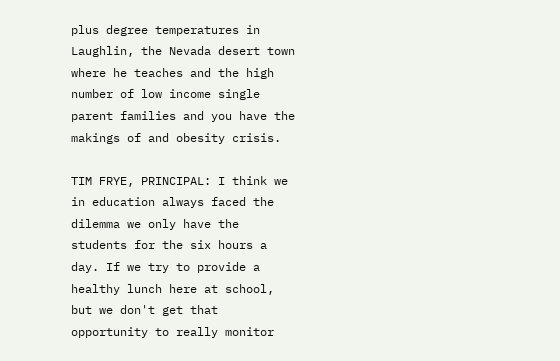plus degree temperatures in Laughlin, the Nevada desert town where he teaches and the high number of low income single parent families and you have the makings of and obesity crisis.

TIM FRYE, PRINCIPAL: I think we in education always faced the dilemma we only have the students for the six hours a day. If we try to provide a healthy lunch here at school, but we don't get that opportunity to really monitor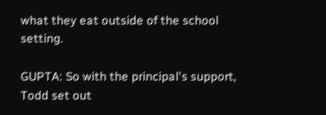what they eat outside of the school setting.

GUPTA: So with the principal's support, Todd set out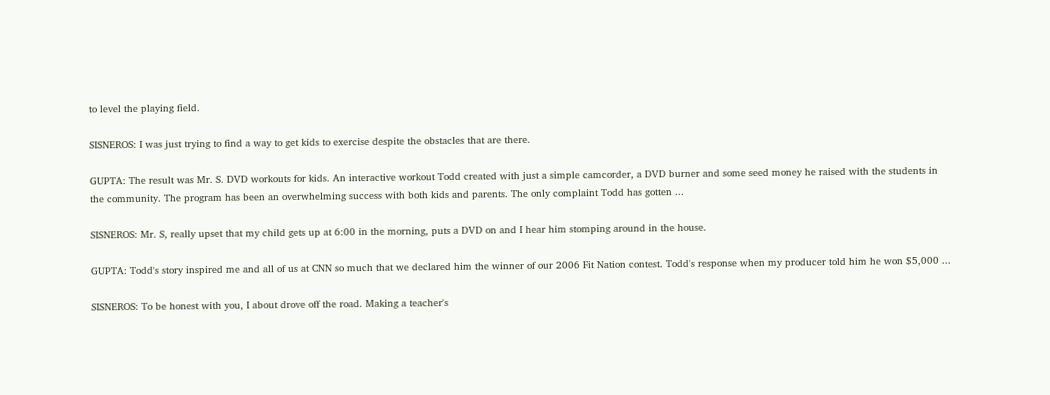to level the playing field.

SISNEROS: I was just trying to find a way to get kids to exercise despite the obstacles that are there.

GUPTA: The result was Mr. S. DVD workouts for kids. An interactive workout Todd created with just a simple camcorder, a DVD burner and some seed money he raised with the students in the community. The program has been an overwhelming success with both kids and parents. The only complaint Todd has gotten ...

SISNEROS: Mr. S, really upset that my child gets up at 6:00 in the morning, puts a DVD on and I hear him stomping around in the house.

GUPTA: Todd's story inspired me and all of us at CNN so much that we declared him the winner of our 2006 Fit Nation contest. Todd's response when my producer told him he won $5,000 ...

SISNEROS: To be honest with you, I about drove off the road. Making a teacher's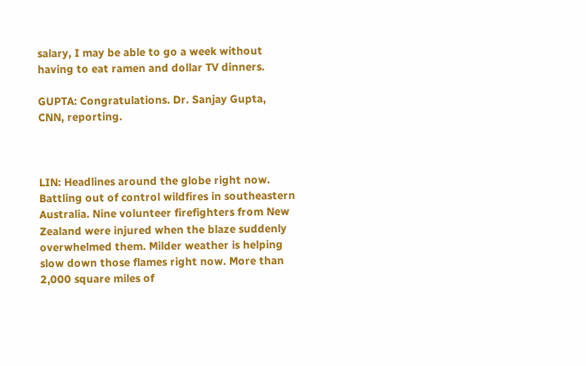salary, I may be able to go a week without having to eat ramen and dollar TV dinners.

GUPTA: Congratulations. Dr. Sanjay Gupta, CNN, reporting.



LIN: Headlines around the globe right now. Battling out of control wildfires in southeastern Australia. Nine volunteer firefighters from New Zealand were injured when the blaze suddenly overwhelmed them. Milder weather is helping slow down those flames right now. More than 2,000 square miles of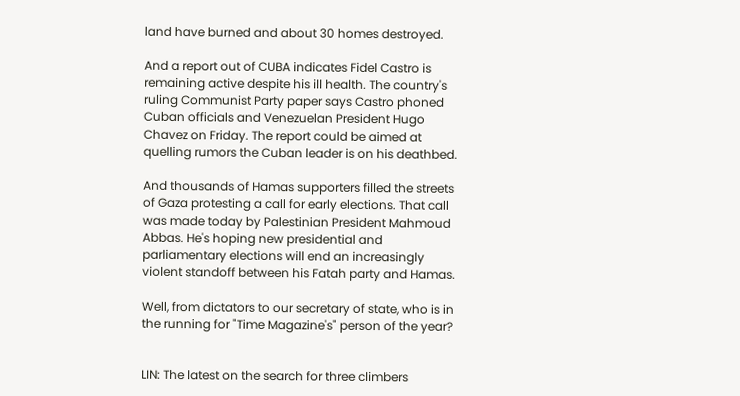land have burned and about 30 homes destroyed.

And a report out of CUBA indicates Fidel Castro is remaining active despite his ill health. The country's ruling Communist Party paper says Castro phoned Cuban officials and Venezuelan President Hugo Chavez on Friday. The report could be aimed at quelling rumors the Cuban leader is on his deathbed.

And thousands of Hamas supporters filled the streets of Gaza protesting a call for early elections. That call was made today by Palestinian President Mahmoud Abbas. He's hoping new presidential and parliamentary elections will end an increasingly violent standoff between his Fatah party and Hamas.

Well, from dictators to our secretary of state, who is in the running for "Time Magazine's" person of the year?


LIN: The latest on the search for three climbers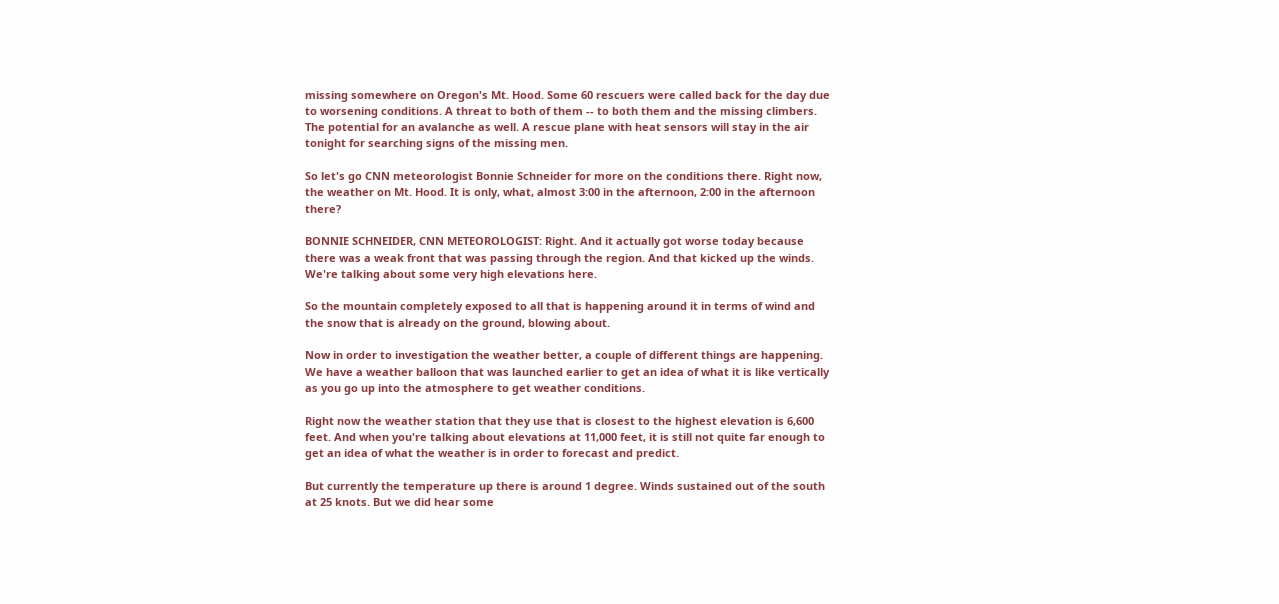missing somewhere on Oregon's Mt. Hood. Some 60 rescuers were called back for the day due to worsening conditions. A threat to both of them -- to both them and the missing climbers. The potential for an avalanche as well. A rescue plane with heat sensors will stay in the air tonight for searching signs of the missing men.

So let's go CNN meteorologist Bonnie Schneider for more on the conditions there. Right now, the weather on Mt. Hood. It is only, what, almost 3:00 in the afternoon, 2:00 in the afternoon there?

BONNIE SCHNEIDER, CNN METEOROLOGIST: Right. And it actually got worse today because there was a weak front that was passing through the region. And that kicked up the winds. We're talking about some very high elevations here.

So the mountain completely exposed to all that is happening around it in terms of wind and the snow that is already on the ground, blowing about.

Now in order to investigation the weather better, a couple of different things are happening. We have a weather balloon that was launched earlier to get an idea of what it is like vertically as you go up into the atmosphere to get weather conditions.

Right now the weather station that they use that is closest to the highest elevation is 6,600 feet. And when you're talking about elevations at 11,000 feet, it is still not quite far enough to get an idea of what the weather is in order to forecast and predict.

But currently the temperature up there is around 1 degree. Winds sustained out of the south at 25 knots. But we did hear some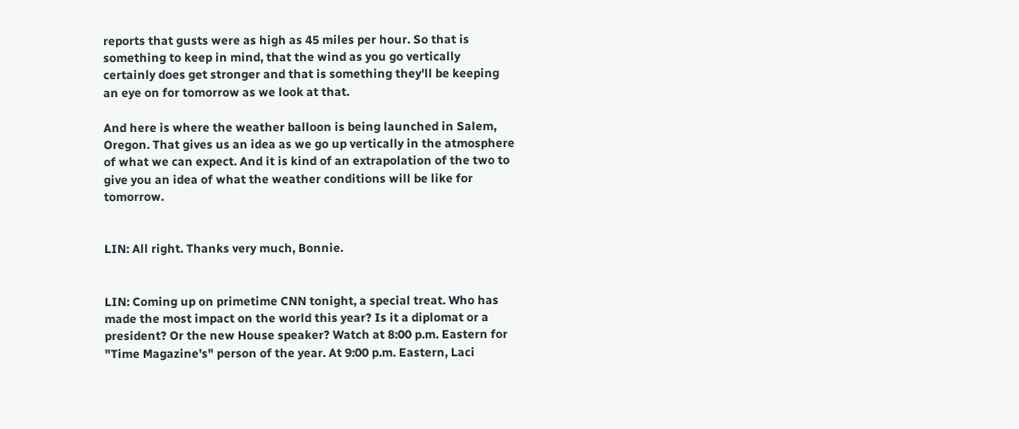reports that gusts were as high as 45 miles per hour. So that is something to keep in mind, that the wind as you go vertically certainly does get stronger and that is something they'll be keeping an eye on for tomorrow as we look at that.

And here is where the weather balloon is being launched in Salem, Oregon. That gives us an idea as we go up vertically in the atmosphere of what we can expect. And it is kind of an extrapolation of the two to give you an idea of what the weather conditions will be like for tomorrow.


LIN: All right. Thanks very much, Bonnie.


LIN: Coming up on primetime CNN tonight, a special treat. Who has made the most impact on the world this year? Is it a diplomat or a president? Or the new House speaker? Watch at 8:00 p.m. Eastern for "Time Magazine's" person of the year. At 9:00 p.m. Eastern, Laci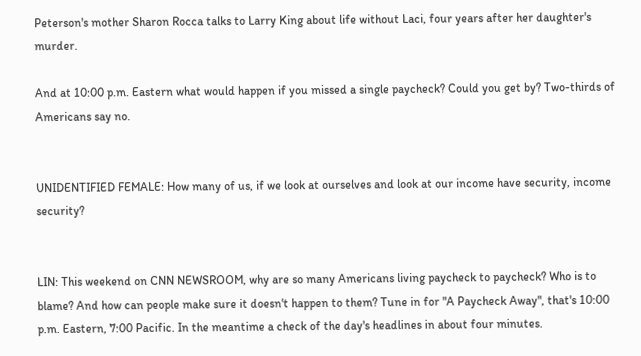Peterson's mother Sharon Rocca talks to Larry King about life without Laci, four years after her daughter's murder.

And at 10:00 p.m. Eastern what would happen if you missed a single paycheck? Could you get by? Two-thirds of Americans say no.


UNIDENTIFIED FEMALE: How many of us, if we look at ourselves and look at our income have security, income security?


LIN: This weekend on CNN NEWSROOM, why are so many Americans living paycheck to paycheck? Who is to blame? And how can people make sure it doesn't happen to them? Tune in for "A Paycheck Away", that's 10:00 p.m. Eastern, 7:00 Pacific. In the meantime a check of the day's headlines in about four minutes.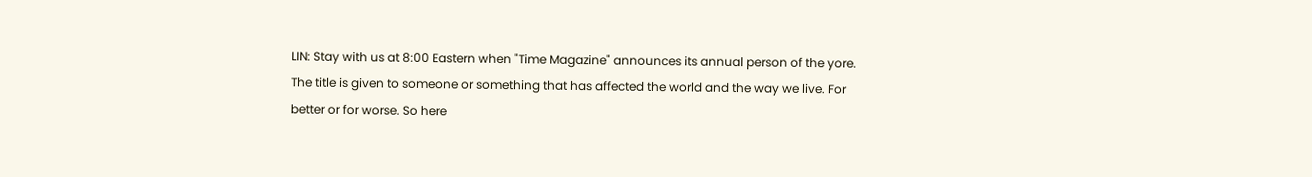LIN: Stay with us at 8:00 Eastern when "Time Magazine" announces its annual person of the yore. The title is given to someone or something that has affected the world and the way we live. For better or for worse. So here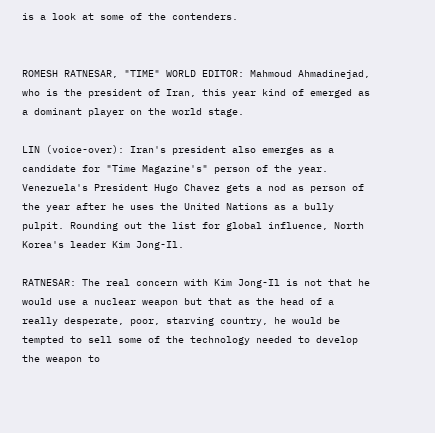is a look at some of the contenders.


ROMESH RATNESAR, "TIME" WORLD EDITOR: Mahmoud Ahmadinejad, who is the president of Iran, this year kind of emerged as a dominant player on the world stage.

LIN (voice-over): Iran's president also emerges as a candidate for "Time Magazine's" person of the year. Venezuela's President Hugo Chavez gets a nod as person of the year after he uses the United Nations as a bully pulpit. Rounding out the list for global influence, North Korea's leader Kim Jong-Il.

RATNESAR: The real concern with Kim Jong-Il is not that he would use a nuclear weapon but that as the head of a really desperate, poor, starving country, he would be tempted to sell some of the technology needed to develop the weapon to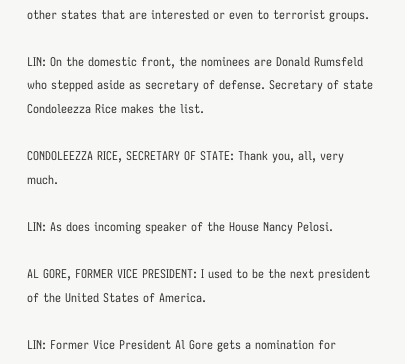other states that are interested or even to terrorist groups.

LIN: On the domestic front, the nominees are Donald Rumsfeld who stepped aside as secretary of defense. Secretary of state Condoleezza Rice makes the list.

CONDOLEEZZA RICE, SECRETARY OF STATE: Thank you, all, very much.

LIN: As does incoming speaker of the House Nancy Pelosi.

AL GORE, FORMER VICE PRESIDENT: I used to be the next president of the United States of America.

LIN: Former Vice President Al Gore gets a nomination for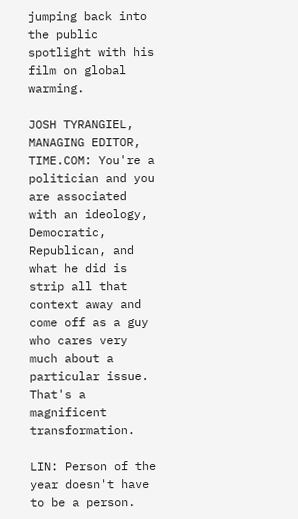jumping back into the public spotlight with his film on global warming.

JOSH TYRANGIEL, MANAGING EDITOR, TIME.COM: You're a politician and you are associated with an ideology, Democratic, Republican, and what he did is strip all that context away and come off as a guy who cares very much about a particular issue. That's a magnificent transformation.

LIN: Person of the year doesn't have to be a person.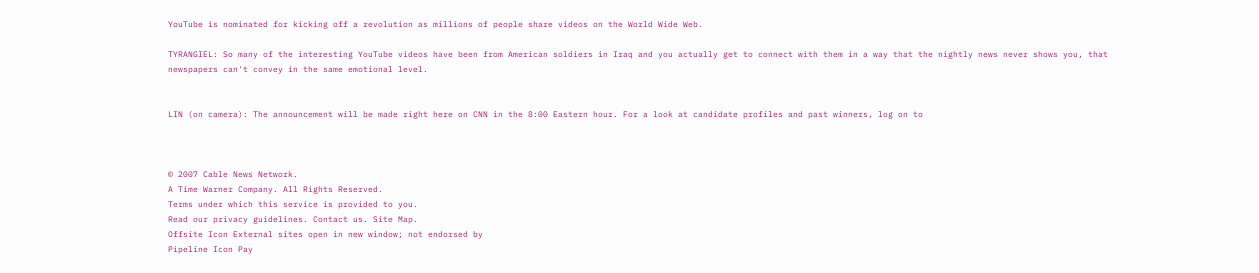YouTube is nominated for kicking off a revolution as millions of people share videos on the World Wide Web.

TYRANGIEL: So many of the interesting YouTube videos have been from American soldiers in Iraq and you actually get to connect with them in a way that the nightly news never shows you, that newspapers can't convey in the same emotional level.


LIN (on camera): The announcement will be made right here on CNN in the 8:00 Eastern hour. For a look at candidate profiles and past winners, log on to



© 2007 Cable News Network.
A Time Warner Company. All Rights Reserved.
Terms under which this service is provided to you.
Read our privacy guidelines. Contact us. Site Map.
Offsite Icon External sites open in new window; not endorsed by
Pipeline Icon Pay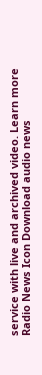service with live and archived video. Learn more
Radio News Icon Download audio news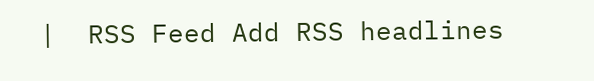|  RSS Feed Add RSS headlines